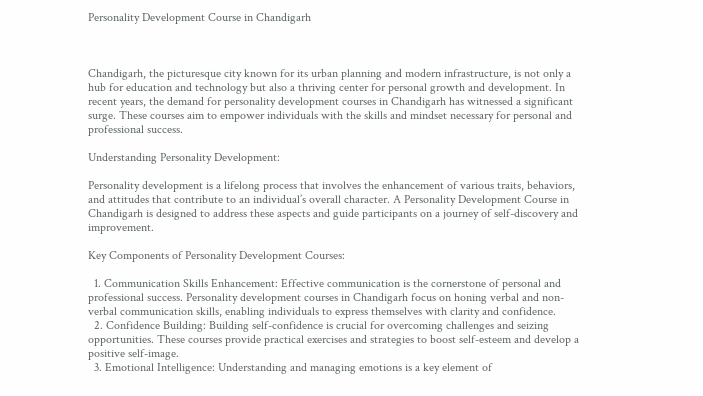Personality Development Course in Chandigarh



Chandigarh, the picturesque city known for its urban planning and modern infrastructure, is not only a hub for education and technology but also a thriving center for personal growth and development. In recent years, the demand for personality development courses in Chandigarh has witnessed a significant surge. These courses aim to empower individuals with the skills and mindset necessary for personal and professional success.

Understanding Personality Development:

Personality development is a lifelong process that involves the enhancement of various traits, behaviors, and attitudes that contribute to an individual’s overall character. A Personality Development Course in Chandigarh is designed to address these aspects and guide participants on a journey of self-discovery and improvement.

Key Components of Personality Development Courses:

  1. Communication Skills Enhancement: Effective communication is the cornerstone of personal and professional success. Personality development courses in Chandigarh focus on honing verbal and non-verbal communication skills, enabling individuals to express themselves with clarity and confidence.
  2. Confidence Building: Building self-confidence is crucial for overcoming challenges and seizing opportunities. These courses provide practical exercises and strategies to boost self-esteem and develop a positive self-image.
  3. Emotional Intelligence: Understanding and managing emotions is a key element of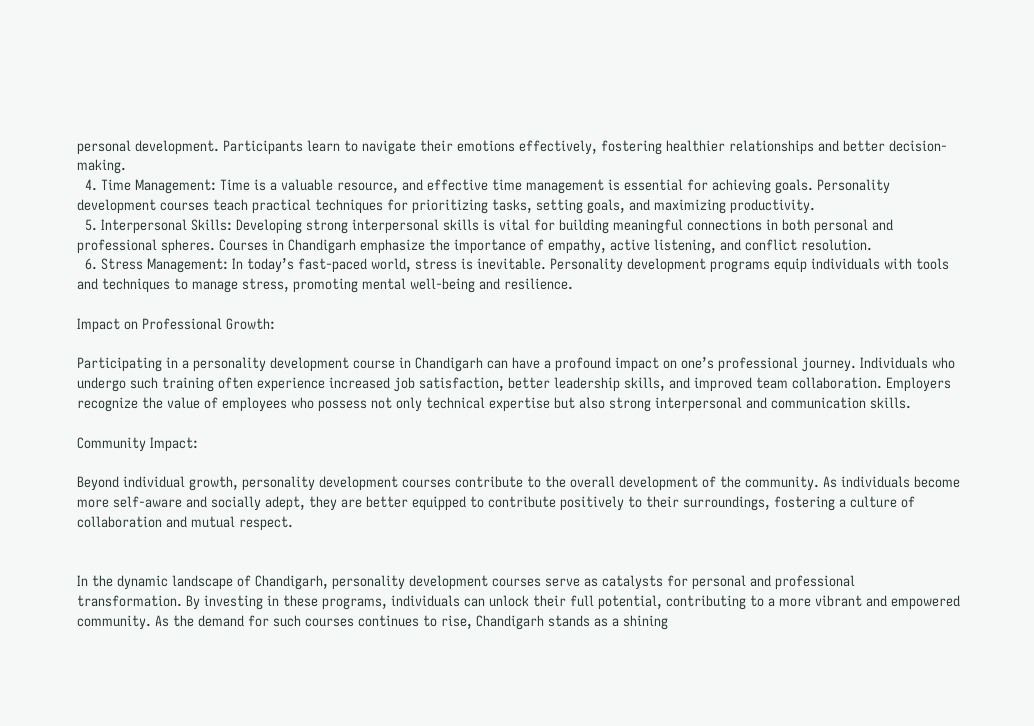personal development. Participants learn to navigate their emotions effectively, fostering healthier relationships and better decision-making.
  4. Time Management: Time is a valuable resource, and effective time management is essential for achieving goals. Personality development courses teach practical techniques for prioritizing tasks, setting goals, and maximizing productivity.
  5. Interpersonal Skills: Developing strong interpersonal skills is vital for building meaningful connections in both personal and professional spheres. Courses in Chandigarh emphasize the importance of empathy, active listening, and conflict resolution.
  6. Stress Management: In today’s fast-paced world, stress is inevitable. Personality development programs equip individuals with tools and techniques to manage stress, promoting mental well-being and resilience.

Impact on Professional Growth:

Participating in a personality development course in Chandigarh can have a profound impact on one’s professional journey. Individuals who undergo such training often experience increased job satisfaction, better leadership skills, and improved team collaboration. Employers recognize the value of employees who possess not only technical expertise but also strong interpersonal and communication skills.

Community Impact:

Beyond individual growth, personality development courses contribute to the overall development of the community. As individuals become more self-aware and socially adept, they are better equipped to contribute positively to their surroundings, fostering a culture of collaboration and mutual respect.


In the dynamic landscape of Chandigarh, personality development courses serve as catalysts for personal and professional transformation. By investing in these programs, individuals can unlock their full potential, contributing to a more vibrant and empowered community. As the demand for such courses continues to rise, Chandigarh stands as a shining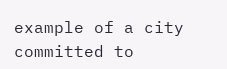example of a city committed to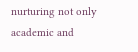nurturing not only academic and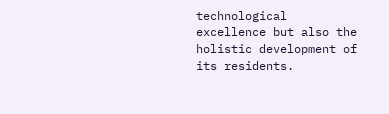technological excellence but also the holistic development of its residents.